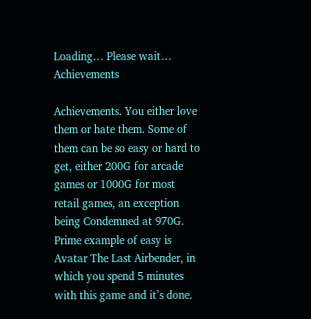Loading… Please wait… Achievements

Achievements. You either love them or hate them. Some of them can be so easy or hard to get, either 200G for arcade games or 1000G for most retail games, an exception being Condemned at 970G. Prime example of easy is Avatar The Last Airbender, in which you spend 5 minutes with this game and it’s done.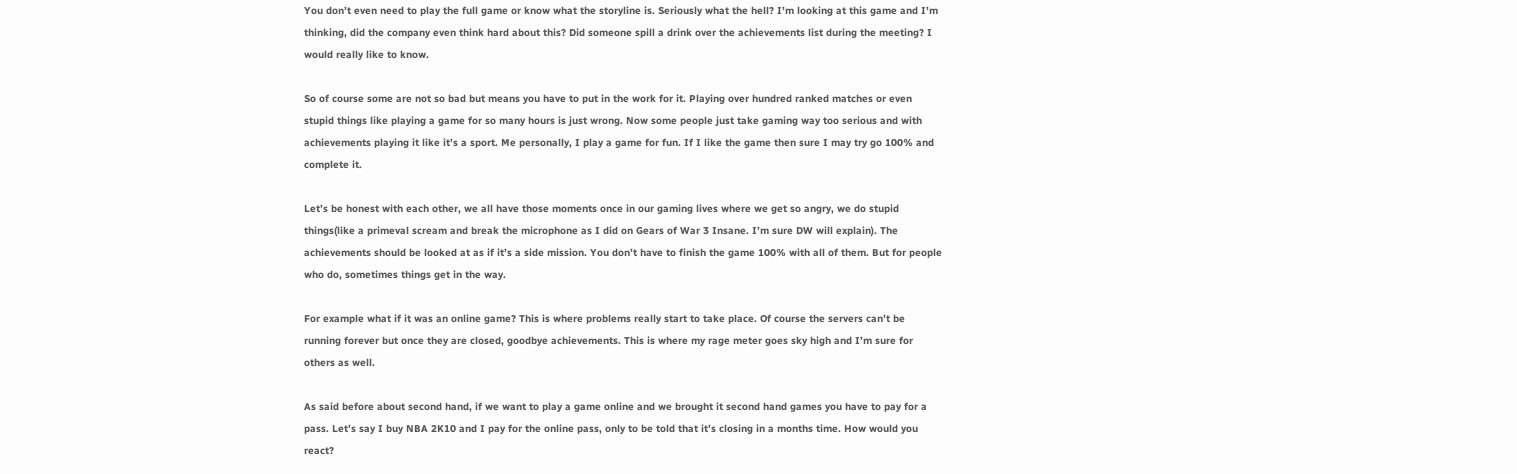You don’t even need to play the full game or know what the storyline is. Seriously what the hell? I’m looking at this game and I’m thinking, did the company even think hard about this? Did someone spill a drink over the achievements list during the meeting? I would really like to know.

So of course some are not so bad but means you have to put in the work for it. Playing over hundred ranked matches or even stupid things like playing a game for so many hours is just wrong. Now some people just take gaming way too serious and with achievements playing it like it’s a sport. Me personally, I play a game for fun. If I like the game then sure I may try go 100% and complete it.

Let’s be honest with each other, we all have those moments once in our gaming lives where we get so angry, we do stupid things(like a primeval scream and break the microphone as I did on Gears of War 3 Insane. I’m sure DW will explain). The achievements should be looked at as if it’s a side mission. You don’t have to finish the game 100% with all of them. But for people who do, sometimes things get in the way.

For example what if it was an online game? This is where problems really start to take place. Of course the servers can’t be running forever but once they are closed, goodbye achievements. This is where my rage meter goes sky high and I’m sure for others as well.

As said before about second hand, if we want to play a game online and we brought it second hand games you have to pay for a pass. Let’s say I buy NBA 2K10 and I pay for the online pass, only to be told that it’s closing in a months time. How would you react?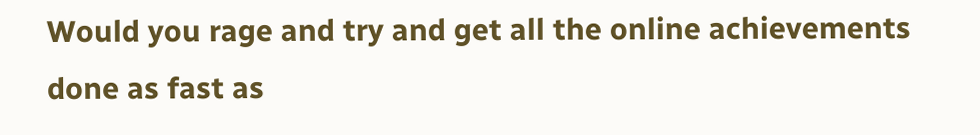Would you rage and try and get all the online achievements done as fast as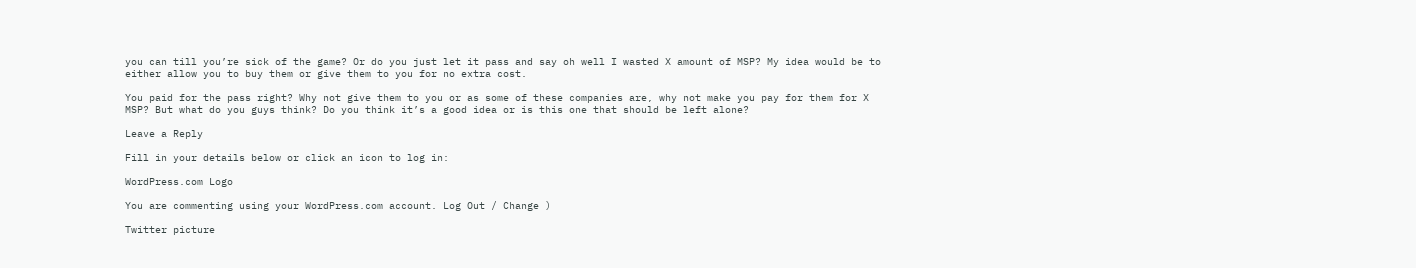you can till you’re sick of the game? Or do you just let it pass and say oh well I wasted X amount of MSP? My idea would be to either allow you to buy them or give them to you for no extra cost.

You paid for the pass right? Why not give them to you or as some of these companies are, why not make you pay for them for X MSP? But what do you guys think? Do you think it’s a good idea or is this one that should be left alone?

Leave a Reply

Fill in your details below or click an icon to log in:

WordPress.com Logo

You are commenting using your WordPress.com account. Log Out / Change )

Twitter picture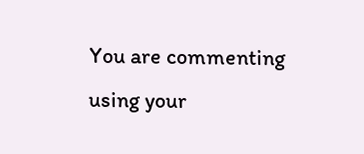You are commenting using your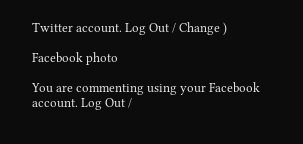Twitter account. Log Out / Change )

Facebook photo

You are commenting using your Facebook account. Log Out /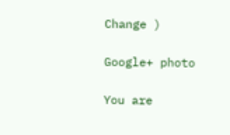Change )

Google+ photo

You are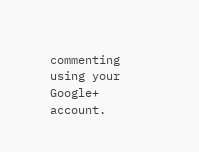commenting using your Google+ account.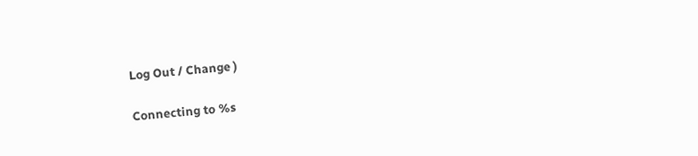Log Out / Change )

Connecting to %s